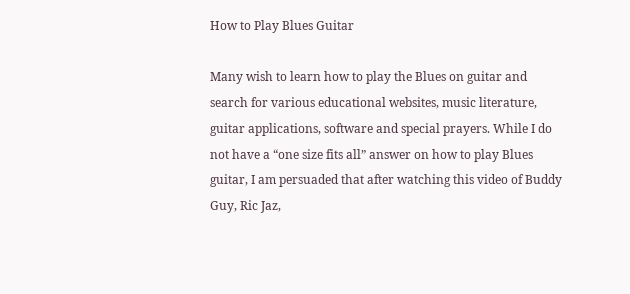How to Play Blues Guitar

Many wish to learn how to play the Blues on guitar and search for various educational websites, music literature, guitar applications, software and special prayers. While I do not have a “one size fits all” answer on how to play Blues guitar, I am persuaded that after watching this video of Buddy Guy, Ric Jaz,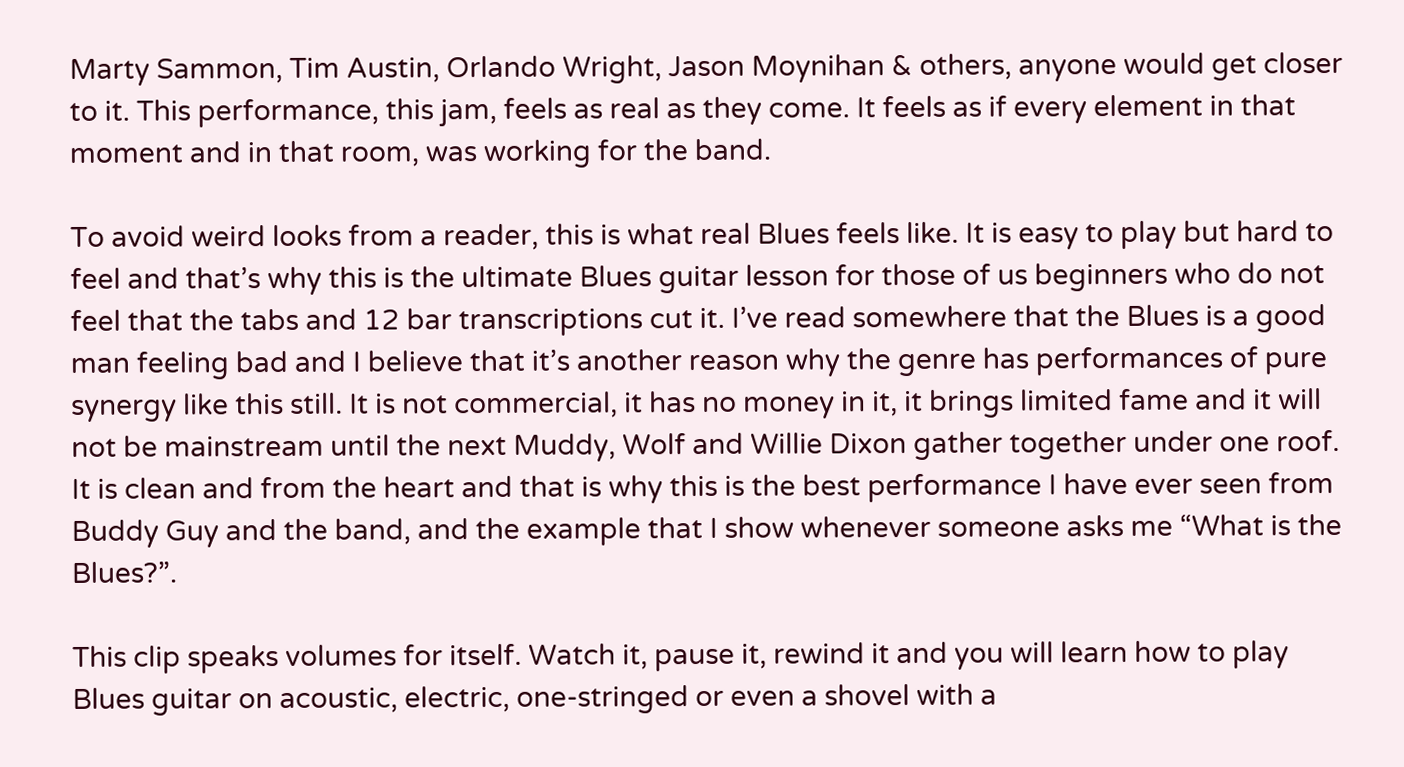Marty Sammon, Tim Austin, Orlando Wright, Jason Moynihan & others, anyone would get closer to it. This performance, this jam, feels as real as they come. It feels as if every element in that moment and in that room, was working for the band.

To avoid weird looks from a reader, this is what real Blues feels like. It is easy to play but hard to feel and that’s why this is the ultimate Blues guitar lesson for those of us beginners who do not feel that the tabs and 12 bar transcriptions cut it. I’ve read somewhere that the Blues is a good man feeling bad and I believe that it’s another reason why the genre has performances of pure synergy like this still. It is not commercial, it has no money in it, it brings limited fame and it will not be mainstream until the next Muddy, Wolf and Willie Dixon gather together under one roof. It is clean and from the heart and that is why this is the best performance I have ever seen from Buddy Guy and the band, and the example that I show whenever someone asks me “What is the Blues?”.

This clip speaks volumes for itself. Watch it, pause it, rewind it and you will learn how to play Blues guitar on acoustic, electric, one-stringed or even a shovel with a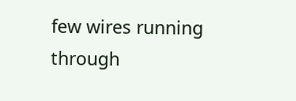few wires running through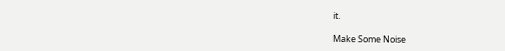it.

Make Some Noise